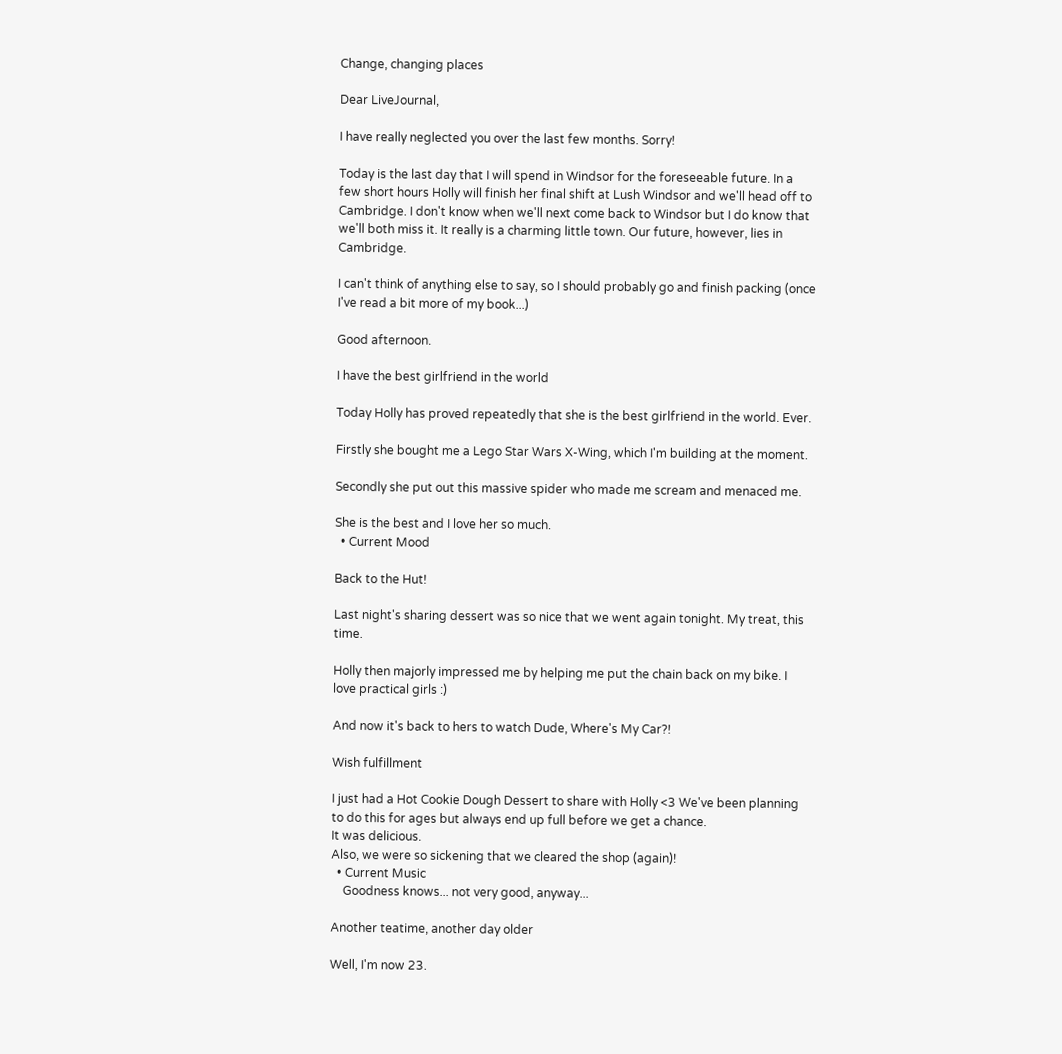Change, changing places

Dear LiveJournal,

I have really neglected you over the last few months. Sorry!

Today is the last day that I will spend in Windsor for the foreseeable future. In a few short hours Holly will finish her final shift at Lush Windsor and we'll head off to Cambridge. I don't know when we'll next come back to Windsor but I do know that we'll both miss it. It really is a charming little town. Our future, however, lies in Cambridge.

I can't think of anything else to say, so I should probably go and finish packing (once I've read a bit more of my book...)

Good afternoon.

I have the best girlfriend in the world

Today Holly has proved repeatedly that she is the best girlfriend in the world. Ever.

Firstly she bought me a Lego Star Wars X-Wing, which I'm building at the moment.

Secondly she put out this massive spider who made me scream and menaced me.

She is the best and I love her so much.
  • Current Mood

Back to the Hut!

Last night's sharing dessert was so nice that we went again tonight. My treat, this time.

Holly then majorly impressed me by helping me put the chain back on my bike. I love practical girls :)

And now it's back to hers to watch Dude, Where's My Car?!

Wish fulfillment

I just had a Hot Cookie Dough Dessert to share with Holly <3 We've been planning to do this for ages but always end up full before we get a chance.
It was delicious.
Also, we were so sickening that we cleared the shop (again)!
  • Current Music
    Goodness knows... not very good, anyway...

Another teatime, another day older

Well, I'm now 23.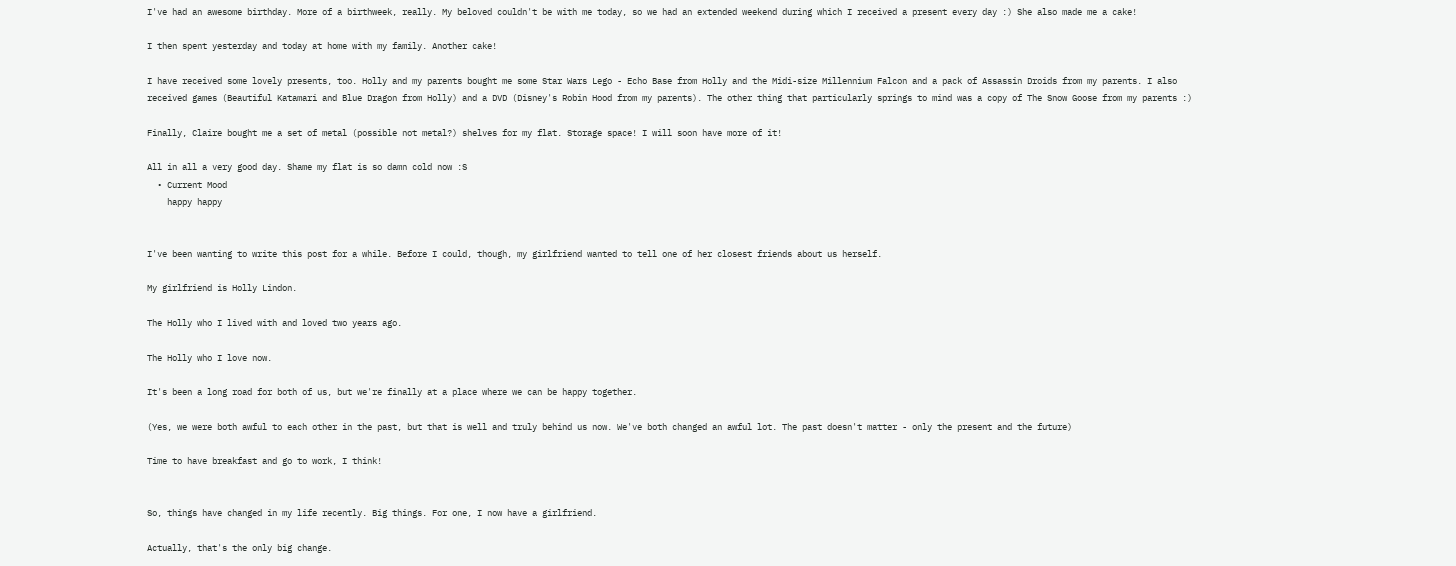I've had an awesome birthday. More of a birthweek, really. My beloved couldn't be with me today, so we had an extended weekend during which I received a present every day :) She also made me a cake!

I then spent yesterday and today at home with my family. Another cake!

I have received some lovely presents, too. Holly and my parents bought me some Star Wars Lego - Echo Base from Holly and the Midi-size Millennium Falcon and a pack of Assassin Droids from my parents. I also received games (Beautiful Katamari and Blue Dragon from Holly) and a DVD (Disney's Robin Hood from my parents). The other thing that particularly springs to mind was a copy of The Snow Goose from my parents :)

Finally, Claire bought me a set of metal (possible not metal?) shelves for my flat. Storage space! I will soon have more of it!

All in all a very good day. Shame my flat is so damn cold now :S
  • Current Mood
    happy happy


I've been wanting to write this post for a while. Before I could, though, my girlfriend wanted to tell one of her closest friends about us herself.

My girlfriend is Holly Lindon.

The Holly who I lived with and loved two years ago.

The Holly who I love now.

It's been a long road for both of us, but we're finally at a place where we can be happy together.

(Yes, we were both awful to each other in the past, but that is well and truly behind us now. We've both changed an awful lot. The past doesn't matter - only the present and the future)

Time to have breakfast and go to work, I think!


So, things have changed in my life recently. Big things. For one, I now have a girlfriend.

Actually, that's the only big change.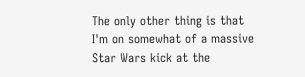The only other thing is that I'm on somewhat of a massive Star Wars kick at the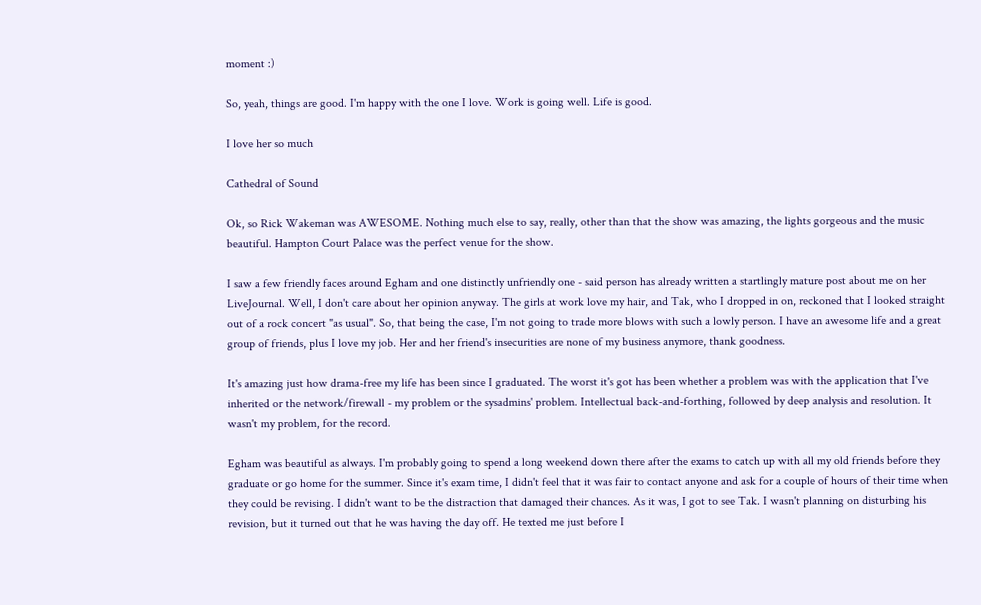moment :)

So, yeah, things are good. I'm happy with the one I love. Work is going well. Life is good.

I love her so much

Cathedral of Sound

Ok, so Rick Wakeman was AWESOME. Nothing much else to say, really, other than that the show was amazing, the lights gorgeous and the music beautiful. Hampton Court Palace was the perfect venue for the show.

I saw a few friendly faces around Egham and one distinctly unfriendly one - said person has already written a startlingly mature post about me on her LiveJournal. Well, I don't care about her opinion anyway. The girls at work love my hair, and Tak, who I dropped in on, reckoned that I looked straight out of a rock concert "as usual". So, that being the case, I'm not going to trade more blows with such a lowly person. I have an awesome life and a great group of friends, plus I love my job. Her and her friend's insecurities are none of my business anymore, thank goodness.

It's amazing just how drama-free my life has been since I graduated. The worst it's got has been whether a problem was with the application that I've inherited or the network/firewall - my problem or the sysadmins' problem. Intellectual back-and-forthing, followed by deep analysis and resolution. It wasn't my problem, for the record.

Egham was beautiful as always. I'm probably going to spend a long weekend down there after the exams to catch up with all my old friends before they graduate or go home for the summer. Since it's exam time, I didn't feel that it was fair to contact anyone and ask for a couple of hours of their time when they could be revising. I didn't want to be the distraction that damaged their chances. As it was, I got to see Tak. I wasn't planning on disturbing his revision, but it turned out that he was having the day off. He texted me just before I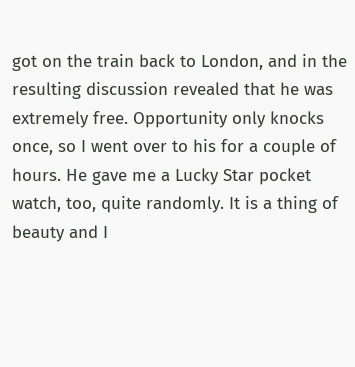got on the train back to London, and in the resulting discussion revealed that he was extremely free. Opportunity only knocks once, so I went over to his for a couple of hours. He gave me a Lucky Star pocket watch, too, quite randomly. It is a thing of beauty and I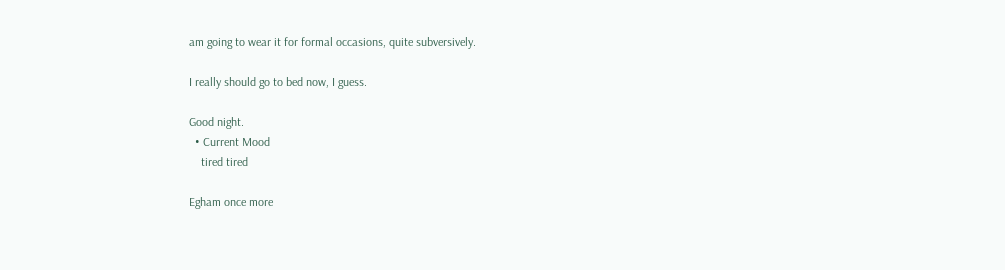am going to wear it for formal occasions, quite subversively.

I really should go to bed now, I guess.

Good night.
  • Current Mood
    tired tired

Egham once more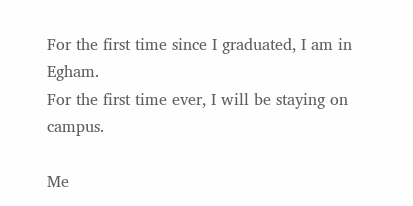For the first time since I graduated, I am in Egham.
For the first time ever, I will be staying on campus.

Me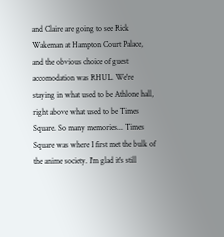and Claire are going to see Rick Wakeman at Hampton Court Palace, and the obvious choice of guest accomodation was RHUL. We're staying in what used to be Athlone hall, right above what used to be Times Square. So many memories... Times Square was where I first met the bulk of the anime society. I'm glad it's still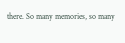there. So many memories, so many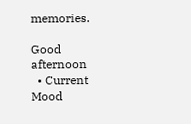memories.

Good afternoon
  • Current Mood